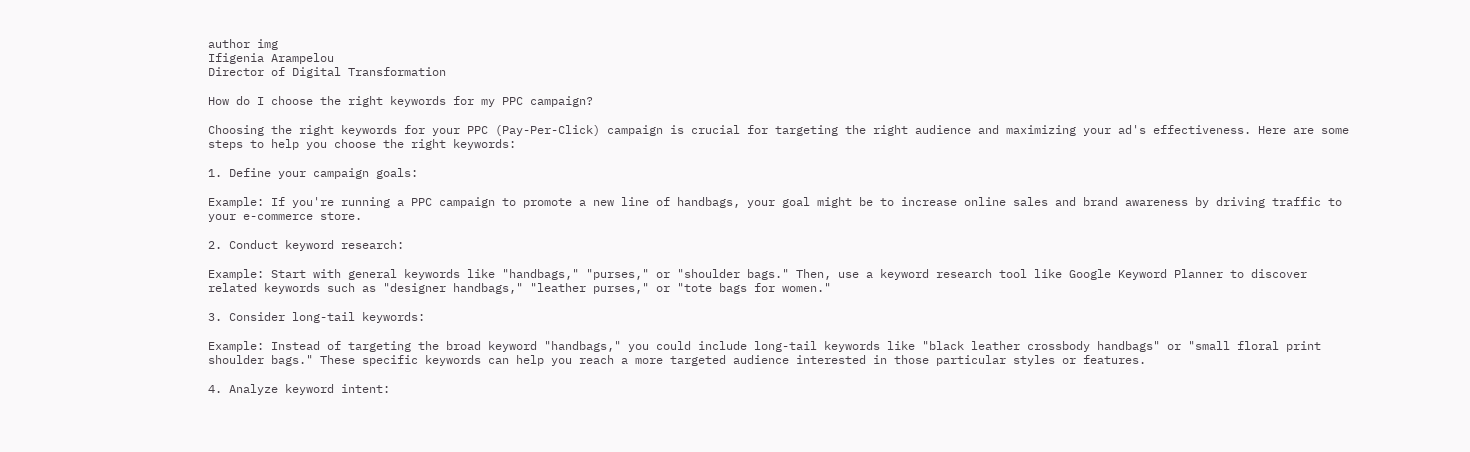author img
Ifigenia Arampelou
Director of Digital Transformation

How do I choose the right keywords for my PPC campaign?

Choosing the right keywords for your PPC (Pay-Per-Click) campaign is crucial for targeting the right audience and maximizing your ad's effectiveness. Here are some steps to help you choose the right keywords:

1. Define your campaign goals:

Example: If you're running a PPC campaign to promote a new line of handbags, your goal might be to increase online sales and brand awareness by driving traffic to your e-commerce store.

2. Conduct keyword research:

Example: Start with general keywords like "handbags," "purses," or "shoulder bags." Then, use a keyword research tool like Google Keyword Planner to discover related keywords such as "designer handbags," "leather purses," or "tote bags for women."

3. Consider long-tail keywords:

Example: Instead of targeting the broad keyword "handbags," you could include long-tail keywords like "black leather crossbody handbags" or "small floral print shoulder bags." These specific keywords can help you reach a more targeted audience interested in those particular styles or features.

4. Analyze keyword intent: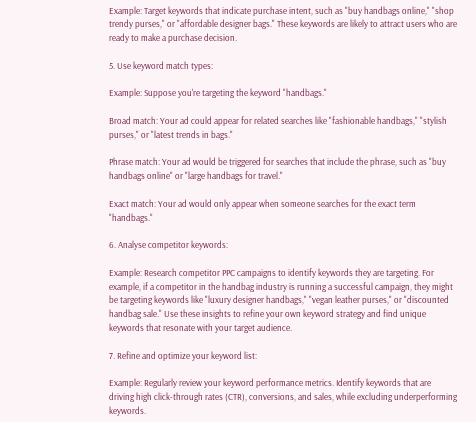Example: Target keywords that indicate purchase intent, such as "buy handbags online," "shop trendy purses," or "affordable designer bags." These keywords are likely to attract users who are ready to make a purchase decision.

5. Use keyword match types:

Example: Suppose you're targeting the keyword "handbags."

Broad match: Your ad could appear for related searches like "fashionable handbags," "stylish purses," or "latest trends in bags."

Phrase match: Your ad would be triggered for searches that include the phrase, such as "buy handbags online" or "large handbags for travel."

Exact match: Your ad would only appear when someone searches for the exact term "handbags."

6. Analyse competitor keywords:

Example: Research competitor PPC campaigns to identify keywords they are targeting. For example, if a competitor in the handbag industry is running a successful campaign, they might be targeting keywords like "luxury designer handbags," "vegan leather purses," or "discounted handbag sale." Use these insights to refine your own keyword strategy and find unique keywords that resonate with your target audience.

7. Refine and optimize your keyword list:

Example: Regularly review your keyword performance metrics. Identify keywords that are driving high click-through rates (CTR), conversions, and sales, while excluding underperforming keywords.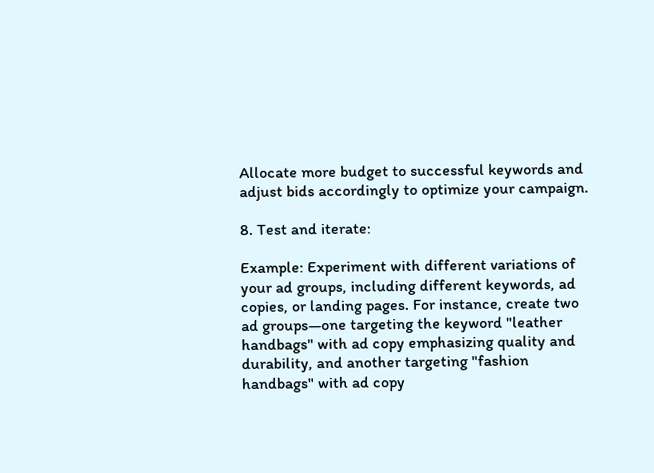Allocate more budget to successful keywords and adjust bids accordingly to optimize your campaign.

8. Test and iterate:

Example: Experiment with different variations of your ad groups, including different keywords, ad copies, or landing pages. For instance, create two ad groups—one targeting the keyword "leather handbags" with ad copy emphasizing quality and durability, and another targeting "fashion handbags" with ad copy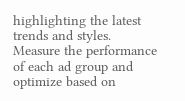highlighting the latest trends and styles. Measure the performance of each ad group and optimize based on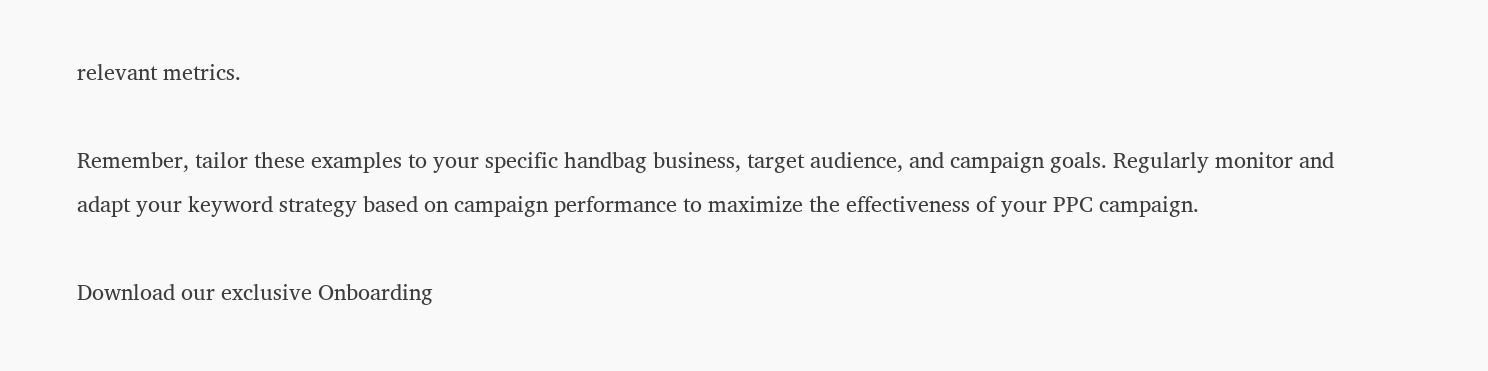relevant metrics.

Remember, tailor these examples to your specific handbag business, target audience, and campaign goals. Regularly monitor and adapt your keyword strategy based on campaign performance to maximize the effectiveness of your PPC campaign.

Download our exclusive Onboarding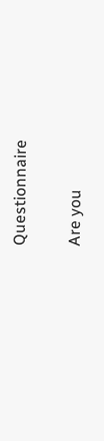Questionnaire

Are you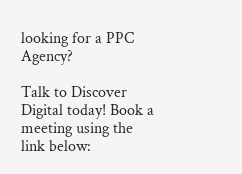looking for a PPC Agency?

Talk to Discover Digital today! Book a meeting using the link below: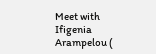Meet with Ifigenia Arampelou (